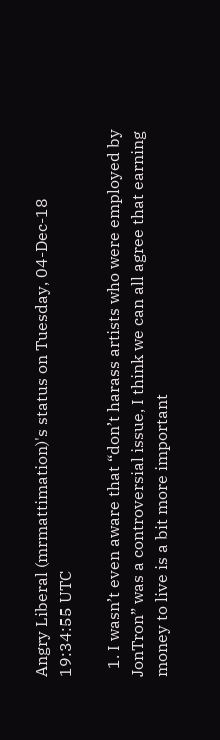Angry Liberal (mrmattimation)'s status on Tuesday, 04-Dec-18 19:34:55 UTC

  1. I wasn’t even aware that “don’t harass artists who were employed by JonTron” was a controversial issue, I think we can all agree that earning money to live is a bit more important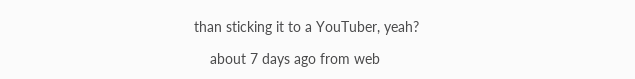than sticking it to a YouTuber, yeah?

    about 7 days ago from web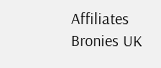Affiliates Bronies UK